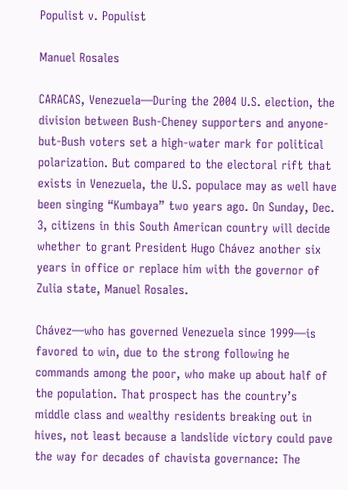Populist v. Populist

Manuel Rosales

CARACAS, Venezuela—During the 2004 U.S. election, the division between Bush-Cheney supporters and anyone-but-Bush voters set a high-water mark for political polarization. But compared to the electoral rift that exists in Venezuela, the U.S. populace may as well have been singing “Kumbaya” two years ago. On Sunday, Dec. 3, citizens in this South American country will decide whether to grant President Hugo Chávez another six years in office or replace him with the governor of Zulia state, Manuel Rosales.

Chávez—who has governed Venezuela since 1999—is favored to win, due to the strong following he commands among the poor, who make up about half of the population. That prospect has the country’s middle class and wealthy residents breaking out in hives, not least because a landslide victory could pave the way for decades of chavista governance: The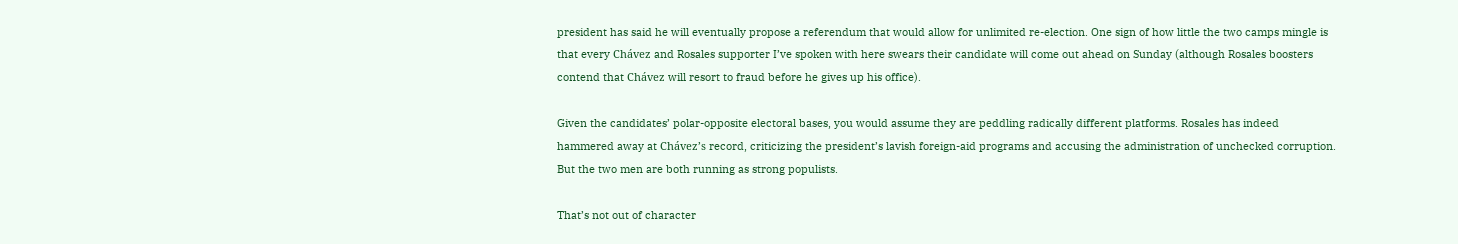president has said he will eventually propose a referendum that would allow for unlimited re-election. One sign of how little the two camps mingle is that every Chávez and Rosales supporter I’ve spoken with here swears their candidate will come out ahead on Sunday (although Rosales boosters contend that Chávez will resort to fraud before he gives up his office).

Given the candidates’ polar-opposite electoral bases, you would assume they are peddling radically different platforms. Rosales has indeed hammered away at Chávez’s record, criticizing the president’s lavish foreign-aid programs and accusing the administration of unchecked corruption. But the two men are both running as strong populists.

That’s not out of character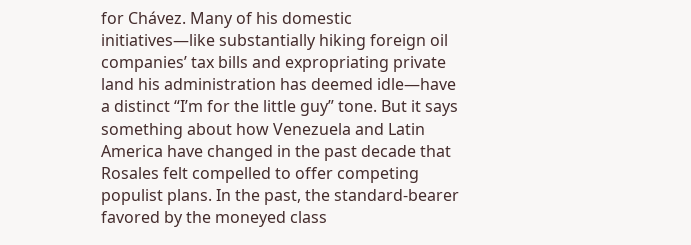for Chávez. Many of his domestic initiatives—like substantially hiking foreign oil companies’ tax bills and expropriating private land his administration has deemed idle—have a distinct “I’m for the little guy” tone. But it says something about how Venezuela and Latin America have changed in the past decade that Rosales felt compelled to offer competing populist plans. In the past, the standard-bearer favored by the moneyed class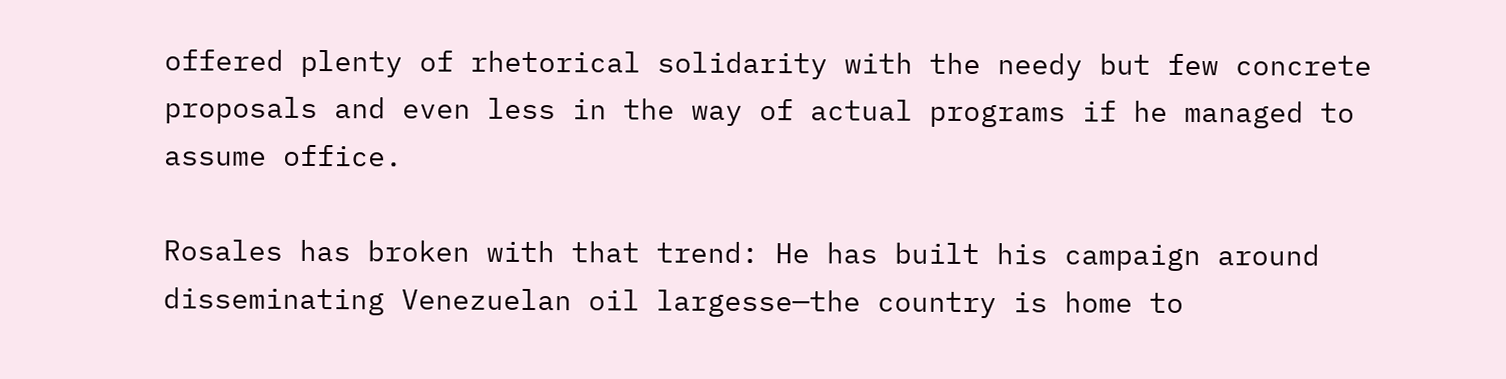offered plenty of rhetorical solidarity with the needy but few concrete proposals and even less in the way of actual programs if he managed to assume office.

Rosales has broken with that trend: He has built his campaign around disseminating Venezuelan oil largesse—the country is home to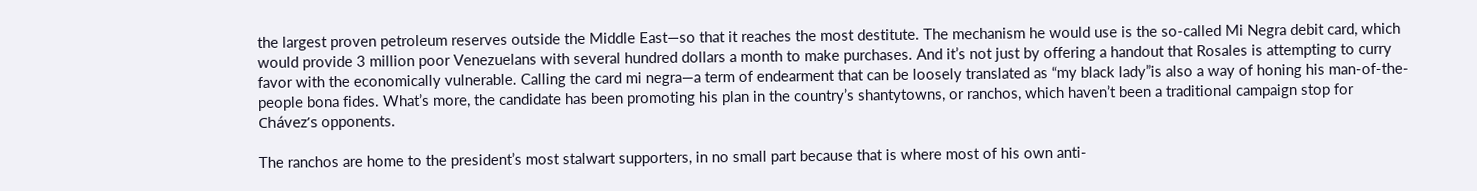the largest proven petroleum reserves outside the Middle East—so that it reaches the most destitute. The mechanism he would use is the so-called Mi Negra debit card, which would provide 3 million poor Venezuelans with several hundred dollars a month to make purchases. And it’s not just by offering a handout that Rosales is attempting to curry favor with the economically vulnerable. Calling the card mi negra—a term of endearment that can be loosely translated as “my black lady”is also a way of honing his man-of-the-people bona fides. What’s more, the candidate has been promoting his plan in the country’s shantytowns, or ranchos, which haven’t been a traditional campaign stop for Chávez’s opponents.

The ranchos are home to the president’s most stalwart supporters, in no small part because that is where most of his own anti-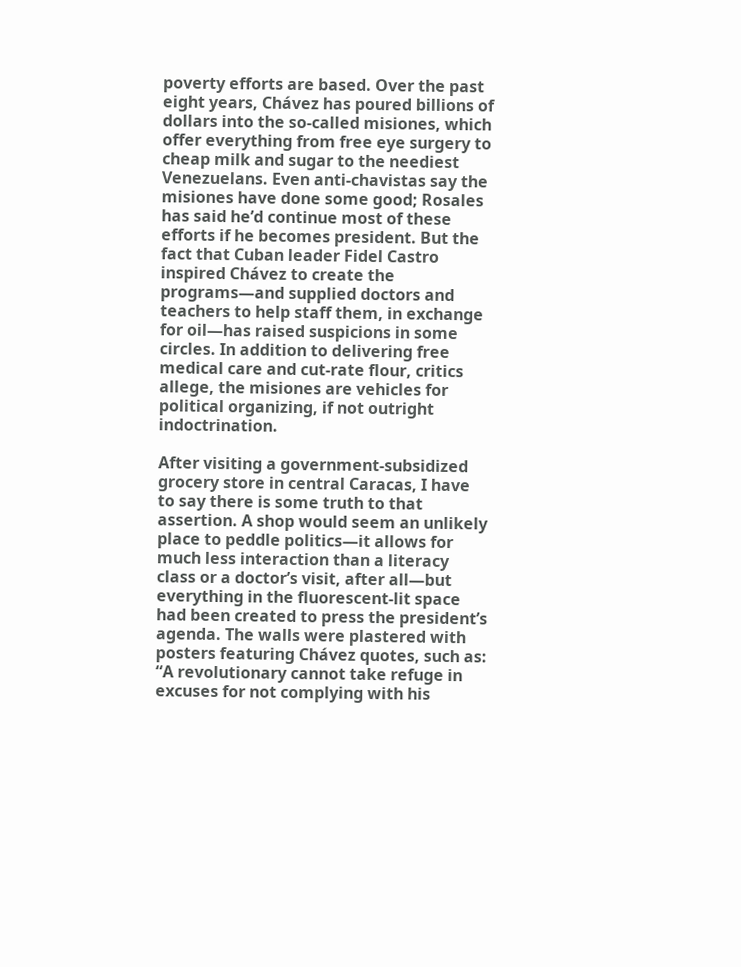poverty efforts are based. Over the past eight years, Chávez has poured billions of dollars into the so-called misiones, which offer everything from free eye surgery to cheap milk and sugar to the neediest Venezuelans. Even anti-chavistas say the misiones have done some good; Rosales has said he’d continue most of these efforts if he becomes president. But the fact that Cuban leader Fidel Castro inspired Chávez to create the programs—and supplied doctors and teachers to help staff them, in exchange for oil—has raised suspicions in some circles. In addition to delivering free medical care and cut-rate flour, critics allege, the misiones are vehicles for political organizing, if not outright indoctrination.

After visiting a government-subsidized grocery store in central Caracas, I have to say there is some truth to that assertion. A shop would seem an unlikely place to peddle politics—it allows for much less interaction than a literacy class or a doctor’s visit, after all—but everything in the fluorescent-lit space had been created to press the president’s agenda. The walls were plastered with posters featuring Chávez quotes, such as: “A revolutionary cannot take refuge in excuses for not complying with his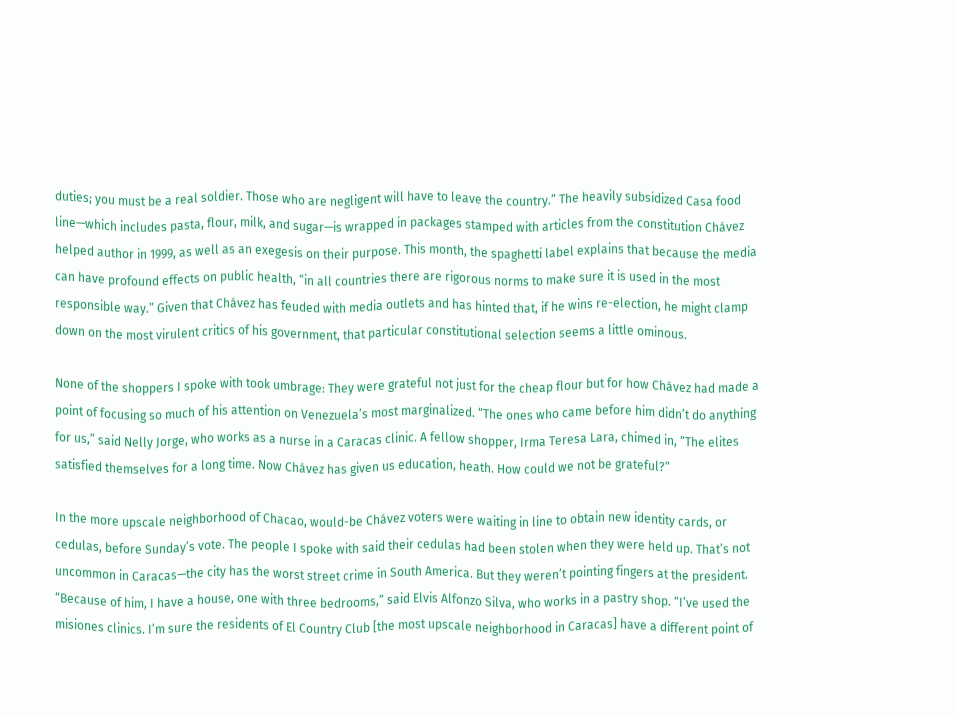duties; you must be a real soldier. Those who are negligent will have to leave the country.” The heavily subsidized Casa food line—which includes pasta, flour, milk, and sugar—is wrapped in packages stamped with articles from the constitution Chávez helped author in 1999, as well as an exegesis on their purpose. This month, the spaghetti label explains that because the media can have profound effects on public health, “in all countries there are rigorous norms to make sure it is used in the most responsible way.” Given that Chávez has feuded with media outlets and has hinted that, if he wins re-election, he might clamp down on the most virulent critics of his government, that particular constitutional selection seems a little ominous.

None of the shoppers I spoke with took umbrage: They were grateful not just for the cheap flour but for how Chávez had made a point of focusing so much of his attention on Venezuela’s most marginalized. “The ones who came before him didn’t do anything for us,” said Nelly Jorge, who works as a nurse in a Caracas clinic. A fellow shopper, Irma Teresa Lara, chimed in, “The elites satisfied themselves for a long time. Now Chávez has given us education, heath. How could we not be grateful?”

In the more upscale neighborhood of Chacao, would-be Chávez voters were waiting in line to obtain new identity cards, or cedulas, before Sunday’s vote. The people I spoke with said their cedulas had been stolen when they were held up. That’s not uncommon in Caracas—the city has the worst street crime in South America. But they weren’t pointing fingers at the president. “Because of him, I have a house, one with three bedrooms,” said Elvis Alfonzo Silva, who works in a pastry shop. “I’ve used the misiones clinics. I’m sure the residents of El Country Club [the most upscale neighborhood in Caracas] have a different point of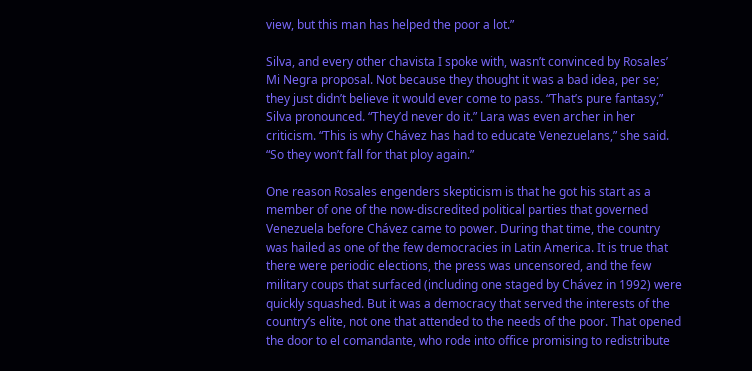view, but this man has helped the poor a lot.”

Silva, and every other chavista I spoke with, wasn’t convinced by Rosales’ Mi Negra proposal. Not because they thought it was a bad idea, per se; they just didn’t believe it would ever come to pass. “That’s pure fantasy,” Silva pronounced. “They’d never do it.” Lara was even archer in her criticism. “This is why Chávez has had to educate Venezuelans,” she said. “So they won’t fall for that ploy again.”

One reason Rosales engenders skepticism is that he got his start as a member of one of the now-discredited political parties that governed Venezuela before Chávez came to power. During that time, the country was hailed as one of the few democracies in Latin America. It is true that there were periodic elections, the press was uncensored, and the few military coups that surfaced (including one staged by Chávez in 1992) were quickly squashed. But it was a democracy that served the interests of the country’s elite, not one that attended to the needs of the poor. That opened the door to el comandante, who rode into office promising to redistribute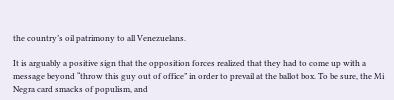the country’s oil patrimony to all Venezuelans.

It is arguably a positive sign that the opposition forces realized that they had to come up with a message beyond “throw this guy out of office” in order to prevail at the ballot box. To be sure, the Mi Negra card smacks of populism, and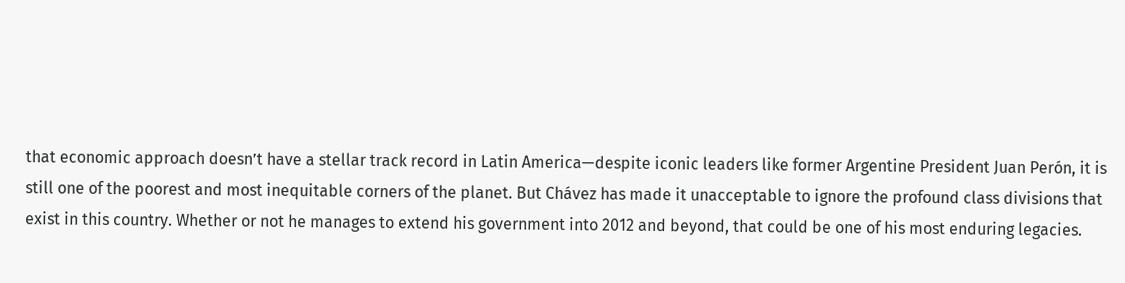that economic approach doesn’t have a stellar track record in Latin America—despite iconic leaders like former Argentine President Juan Perón, it is still one of the poorest and most inequitable corners of the planet. But Chávez has made it unacceptable to ignore the profound class divisions that exist in this country. Whether or not he manages to extend his government into 2012 and beyond, that could be one of his most enduring legacies.